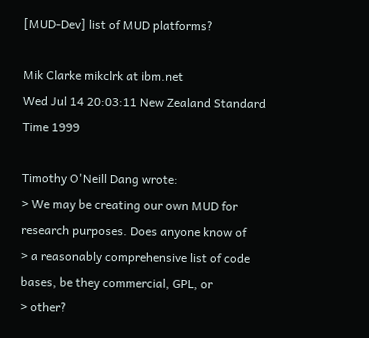[MUD-Dev] list of MUD platforms?

Mik Clarke mikclrk at ibm.net
Wed Jul 14 20:03:11 New Zealand Standard Time 1999

Timothy O'Neill Dang wrote:
> We may be creating our own MUD for research purposes. Does anyone know of
> a reasonably comprehensive list of code bases, be they commercial, GPL, or
> other?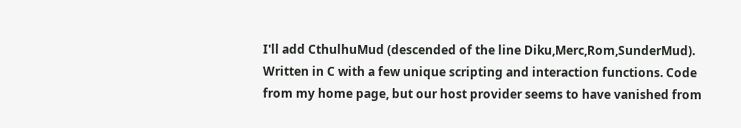I'll add CthulhuMud (descended of the line Diku,Merc,Rom,SunderMud).
Written in C with a few unique scripting and interaction functions. Code
from my home page, but our host provider seems to have vanished from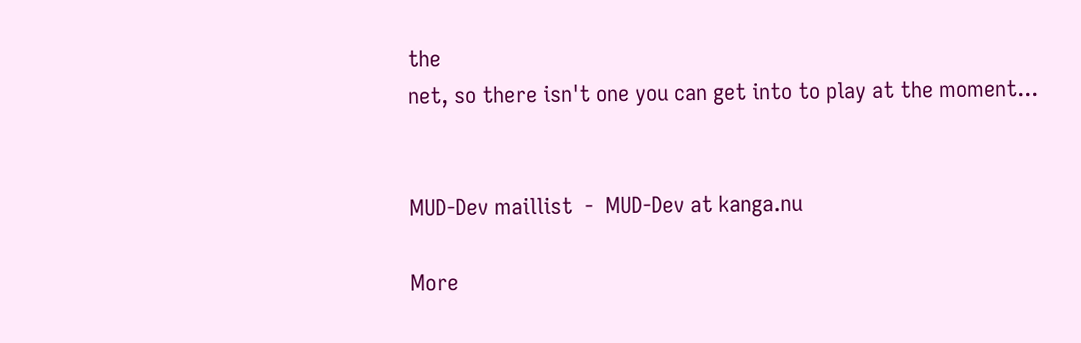the
net, so there isn't one you can get into to play at the moment...


MUD-Dev maillist  -  MUD-Dev at kanga.nu

More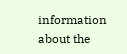information about the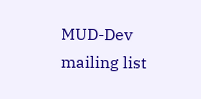MUD-Dev mailing list